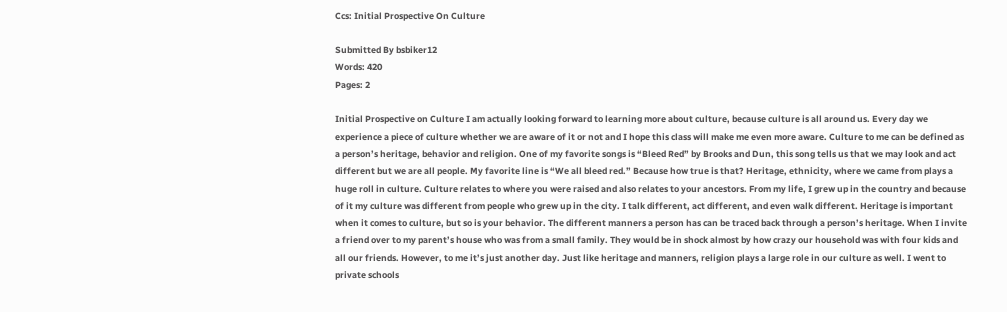Ccs: Initial Prospective On Culture

Submitted By bsbiker12
Words: 420
Pages: 2

Initial Prospective on Culture I am actually looking forward to learning more about culture, because culture is all around us. Every day we experience a piece of culture whether we are aware of it or not and I hope this class will make me even more aware. Culture to me can be defined as a person’s heritage, behavior and religion. One of my favorite songs is “Bleed Red” by Brooks and Dun, this song tells us that we may look and act different but we are all people. My favorite line is “We all bleed red.” Because how true is that? Heritage, ethnicity, where we came from plays a huge roll in culture. Culture relates to where you were raised and also relates to your ancestors. From my life, I grew up in the country and because of it my culture was different from people who grew up in the city. I talk different, act different, and even walk different. Heritage is important when it comes to culture, but so is your behavior. The different manners a person has can be traced back through a person’s heritage. When I invite a friend over to my parent’s house who was from a small family. They would be in shock almost by how crazy our household was with four kids and all our friends. However, to me it’s just another day. Just like heritage and manners, religion plays a large role in our culture as well. I went to private schools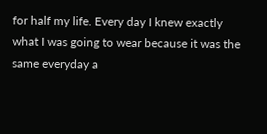for half my life. Every day I knew exactly what I was going to wear because it was the same everyday a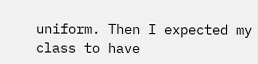uniform. Then I expected my class to have